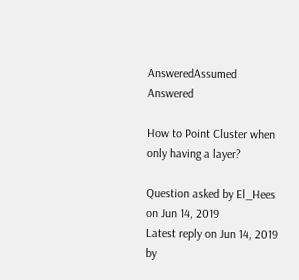AnsweredAssumed Answered

How to Point Cluster when only having a layer?

Question asked by El_Hees on Jun 14, 2019
Latest reply on Jun 14, 2019 by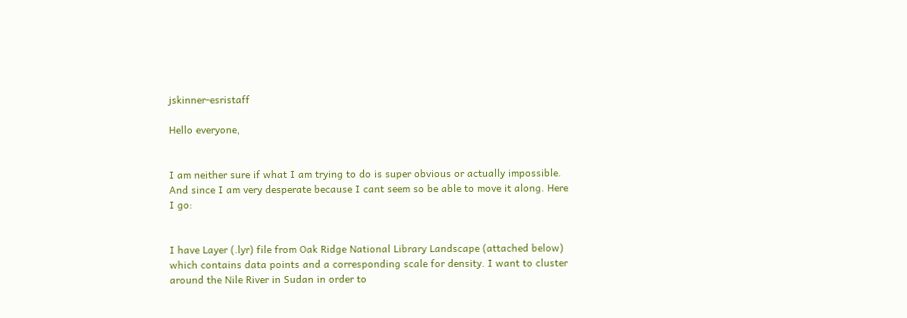jskinner-esristaff

Hello everyone,


I am neither sure if what I am trying to do is super obvious or actually impossible. And since I am very desperate because I cant seem so be able to move it along. Here I go:


I have Layer (.lyr) file from Oak Ridge National Library Landscape (attached below) which contains data points and a corresponding scale for density. I want to cluster around the Nile River in Sudan in order to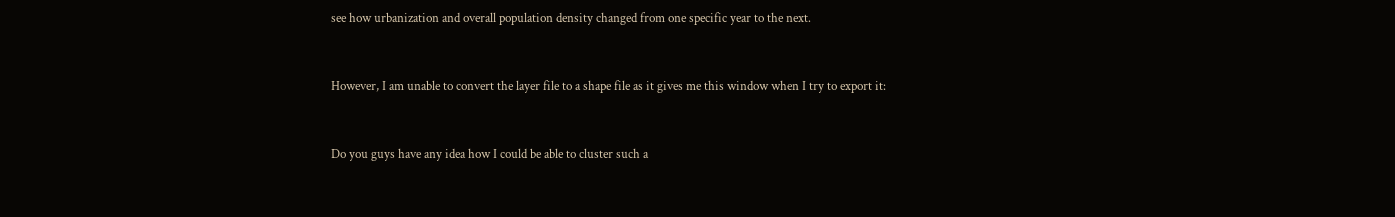see how urbanization and overall population density changed from one specific year to the next.


However, I am unable to convert the layer file to a shape file as it gives me this window when I try to export it:


Do you guys have any idea how I could be able to cluster such a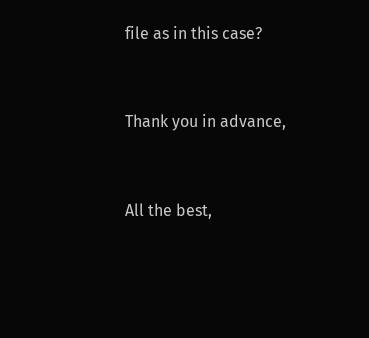file as in this case?


Thank you in advance,


All the best,